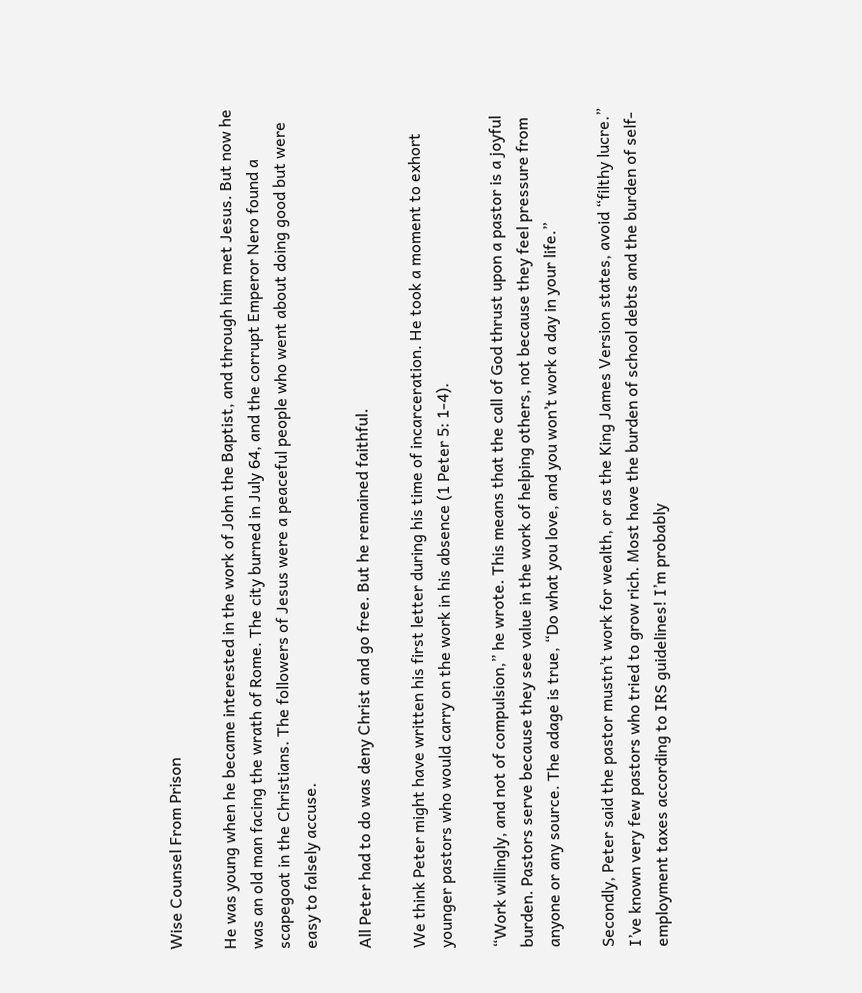Wise Counsel From Prison

He was young when he became interested in the work of John the Baptist, and through him met Jesus. But now he was an old man facing the wrath of Rome. The city burned in July 64, and the corrupt Emperor Nero found a scapegoat in the Christians. The followers of Jesus were a peaceful people who went about doing good but were easy to falsely accuse.

All Peter had to do was deny Christ and go free. But he remained faithful.

We think Peter might have written his first letter during his time of incarceration. He took a moment to exhort younger pastors who would carry on the work in his absence (1 Peter 5: 1-4).

“Work willingly, and not of compulsion,” he wrote. This means that the call of God thrust upon a pastor is a joyful burden. Pastors serve because they see value in the work of helping others, not because they feel pressure from anyone or any source. The adage is true, “Do what you love, and you won’t work a day in your life.”

Secondly, Peter said the pastor mustn’t work for wealth, or as the King James Version states, avoid “filthy lucre.” I’ve known very few pastors who tried to grow rich. Most have the burden of school debts and the burden of self-employment taxes according to IRS guidelines! I’m probably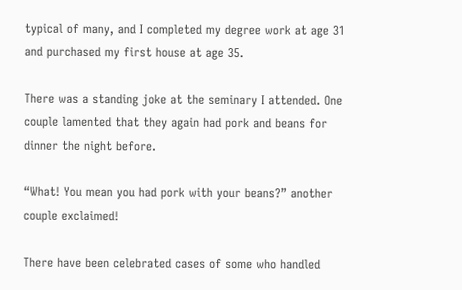typical of many, and I completed my degree work at age 31 and purchased my first house at age 35.

There was a standing joke at the seminary I attended. One couple lamented that they again had pork and beans for dinner the night before.

“What! You mean you had pork with your beans?” another couple exclaimed!

There have been celebrated cases of some who handled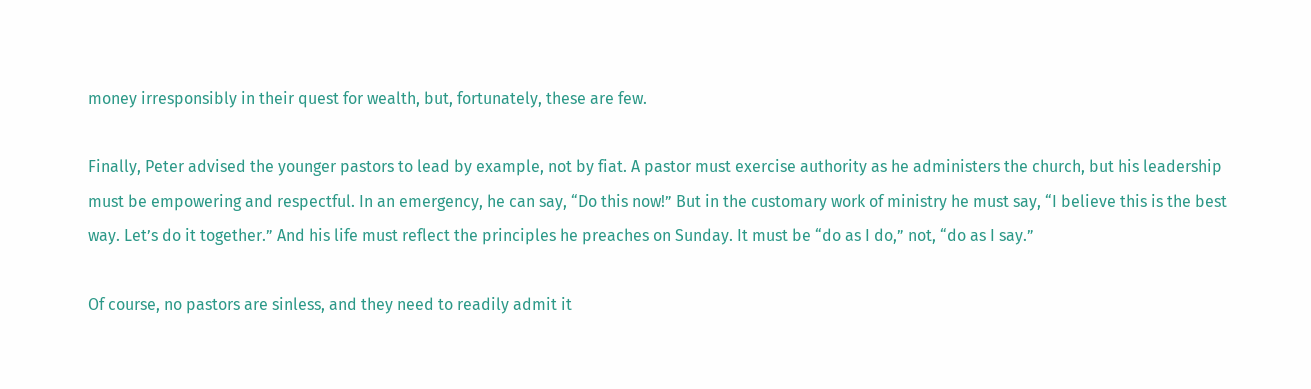money irresponsibly in their quest for wealth, but, fortunately, these are few.

Finally, Peter advised the younger pastors to lead by example, not by fiat. A pastor must exercise authority as he administers the church, but his leadership must be empowering and respectful. In an emergency, he can say, “Do this now!” But in the customary work of ministry he must say, “I believe this is the best way. Let’s do it together.” And his life must reflect the principles he preaches on Sunday. It must be “do as I do,” not, “do as I say.”

Of course, no pastors are sinless, and they need to readily admit it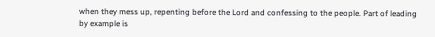when they mess up, repenting before the Lord and confessing to the people. Part of leading by example is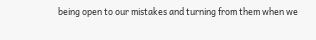being open to our mistakes and turning from them when we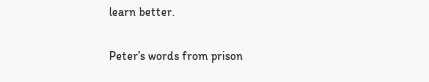learn better.

Peter’s words from prison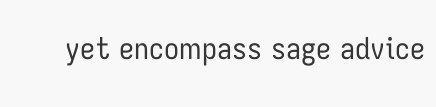yet encompass sage advice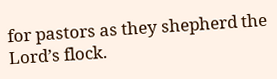for pastors as they shepherd the Lord’s flock.